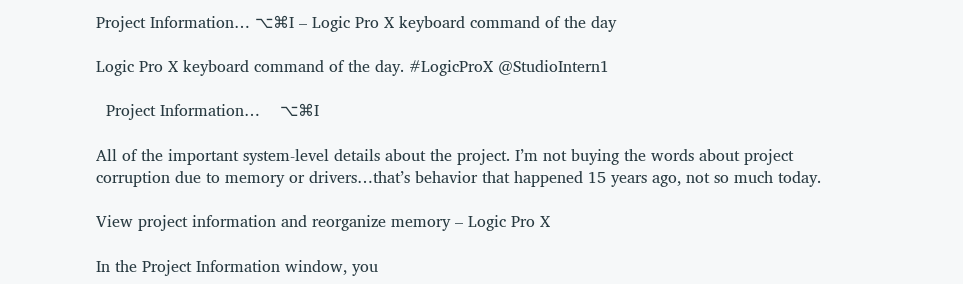Project Information… ⌥⌘I – Logic Pro X keyboard command of the day

Logic Pro X keyboard command of the day. #LogicProX @StudioIntern1

  Project Information…    ⌥⌘I

All of the important system-level details about the project. I’m not buying the words about project corruption due to memory or drivers…that’s behavior that happened 15 years ago, not so much today.

View project information and reorganize memory – Logic Pro X

In the Project Information window, you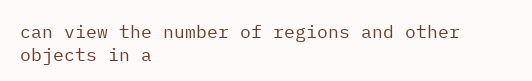can view the number of regions and other objects in a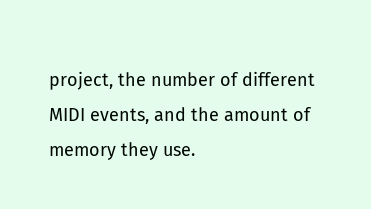project, the number of different MIDI events, and the amount of memory they use.